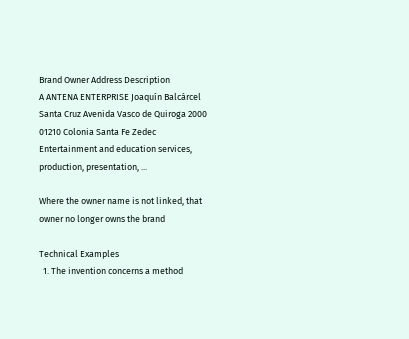Brand Owner Address Description
A ANTENA ENTERPRISE Joaquín Balcárcel Santa Cruz Avenida Vasco de Quiroga 2000
01210 Colonia Santa Fe Zedec
Entertainment and education services, production, presentation, ...

Where the owner name is not linked, that owner no longer owns the brand

Technical Examples
  1. The invention concerns a method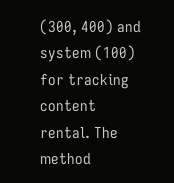(300, 400) and system (100) for tracking content rental. The method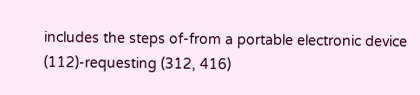includes the steps of-from a portable electronic device (112)-requesting (312, 416)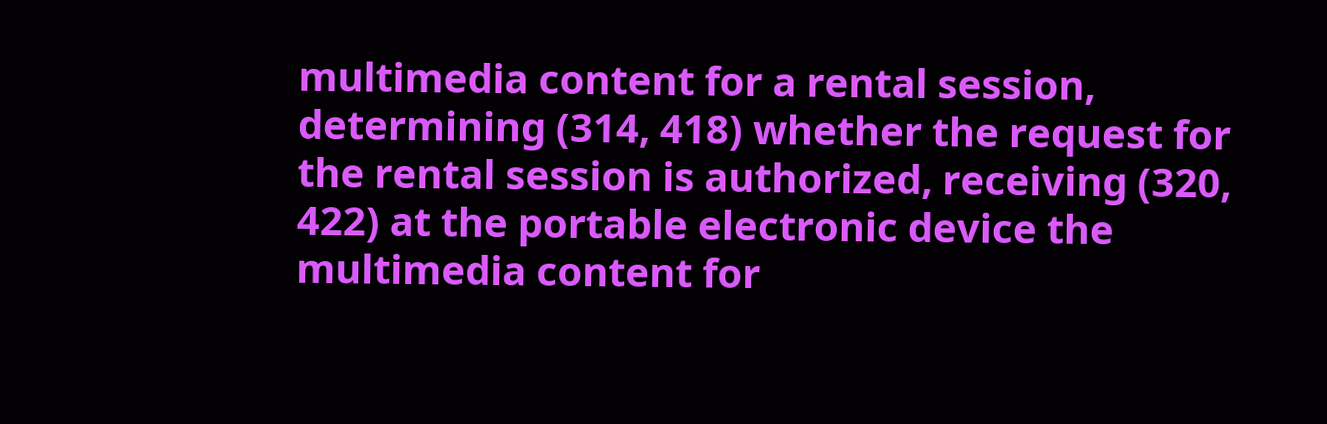multimedia content for a rental session, determining (314, 418) whether the request for the rental session is authorized, receiving (320, 422) at the portable electronic device the multimedia content for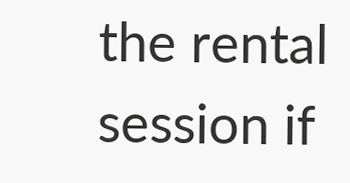the rental session if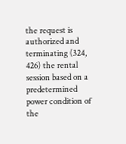the request is authorized and terminating (324, 426) the rental session based on a predetermined power condition of the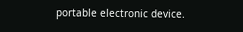portable electronic device.